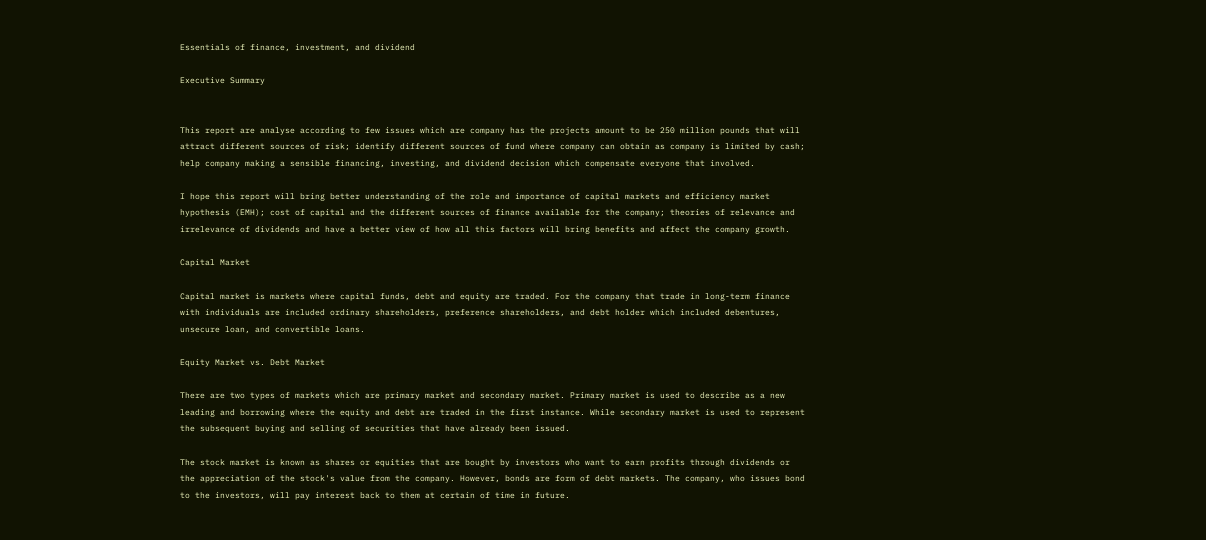Essentials of finance, investment, and dividend

Executive Summary


This report are analyse according to few issues which are company has the projects amount to be 250 million pounds that will attract different sources of risk; identify different sources of fund where company can obtain as company is limited by cash; help company making a sensible financing, investing, and dividend decision which compensate everyone that involved.

I hope this report will bring better understanding of the role and importance of capital markets and efficiency market hypothesis (EMH); cost of capital and the different sources of finance available for the company; theories of relevance and irrelevance of dividends and have a better view of how all this factors will bring benefits and affect the company growth.

Capital Market

Capital market is markets where capital funds, debt and equity are traded. For the company that trade in long-term finance with individuals are included ordinary shareholders, preference shareholders, and debt holder which included debentures, unsecure loan, and convertible loans.

Equity Market vs. Debt Market

There are two types of markets which are primary market and secondary market. Primary market is used to describe as a new leading and borrowing where the equity and debt are traded in the first instance. While secondary market is used to represent the subsequent buying and selling of securities that have already been issued.

The stock market is known as shares or equities that are bought by investors who want to earn profits through dividends or the appreciation of the stock's value from the company. However, bonds are form of debt markets. The company, who issues bond to the investors, will pay interest back to them at certain of time in future.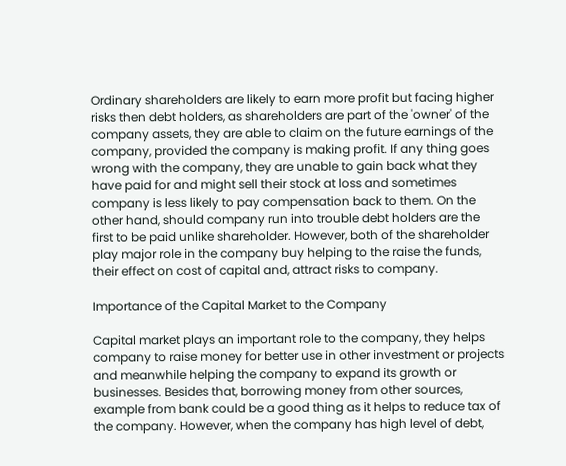Ordinary shareholders are likely to earn more profit but facing higher risks then debt holders, as shareholders are part of the 'owner' of the company assets, they are able to claim on the future earnings of the company, provided the company is making profit. If any thing goes wrong with the company, they are unable to gain back what they have paid for and might sell their stock at loss and sometimes company is less likely to pay compensation back to them. On the other hand, should company run into trouble debt holders are the first to be paid unlike shareholder. However, both of the shareholder play major role in the company buy helping to the raise the funds, their effect on cost of capital and, attract risks to company.

Importance of the Capital Market to the Company

Capital market plays an important role to the company, they helps company to raise money for better use in other investment or projects and meanwhile helping the company to expand its growth or businesses. Besides that, borrowing money from other sources, example from bank could be a good thing as it helps to reduce tax of the company. However, when the company has high level of debt,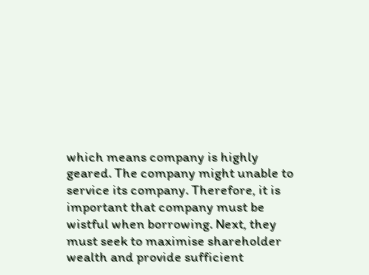which means company is highly geared. The company might unable to service its company. Therefore, it is important that company must be wistful when borrowing. Next, they must seek to maximise shareholder wealth and provide sufficient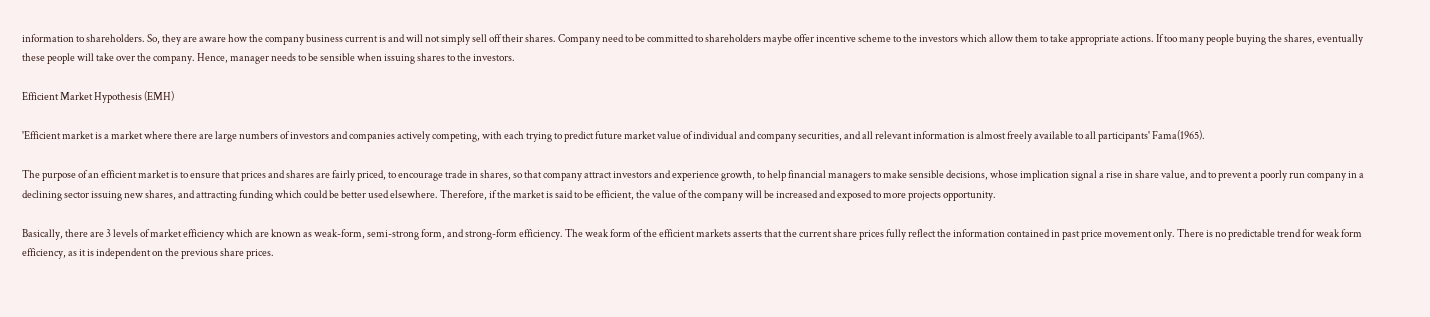information to shareholders. So, they are aware how the company business current is and will not simply sell off their shares. Company need to be committed to shareholders maybe offer incentive scheme to the investors which allow them to take appropriate actions. If too many people buying the shares, eventually these people will take over the company. Hence, manager needs to be sensible when issuing shares to the investors.

Efficient Market Hypothesis (EMH)

'Efficient market is a market where there are large numbers of investors and companies actively competing, with each trying to predict future market value of individual and company securities, and all relevant information is almost freely available to all participants' Fama(1965).

The purpose of an efficient market is to ensure that prices and shares are fairly priced, to encourage trade in shares, so that company attract investors and experience growth, to help financial managers to make sensible decisions, whose implication signal a rise in share value, and to prevent a poorly run company in a declining sector issuing new shares, and attracting funding which could be better used elsewhere. Therefore, if the market is said to be efficient, the value of the company will be increased and exposed to more projects opportunity.

Basically, there are 3 levels of market efficiency which are known as weak-form, semi-strong form, and strong-form efficiency. The weak form of the efficient markets asserts that the current share prices fully reflect the information contained in past price movement only. There is no predictable trend for weak form efficiency, as it is independent on the previous share prices.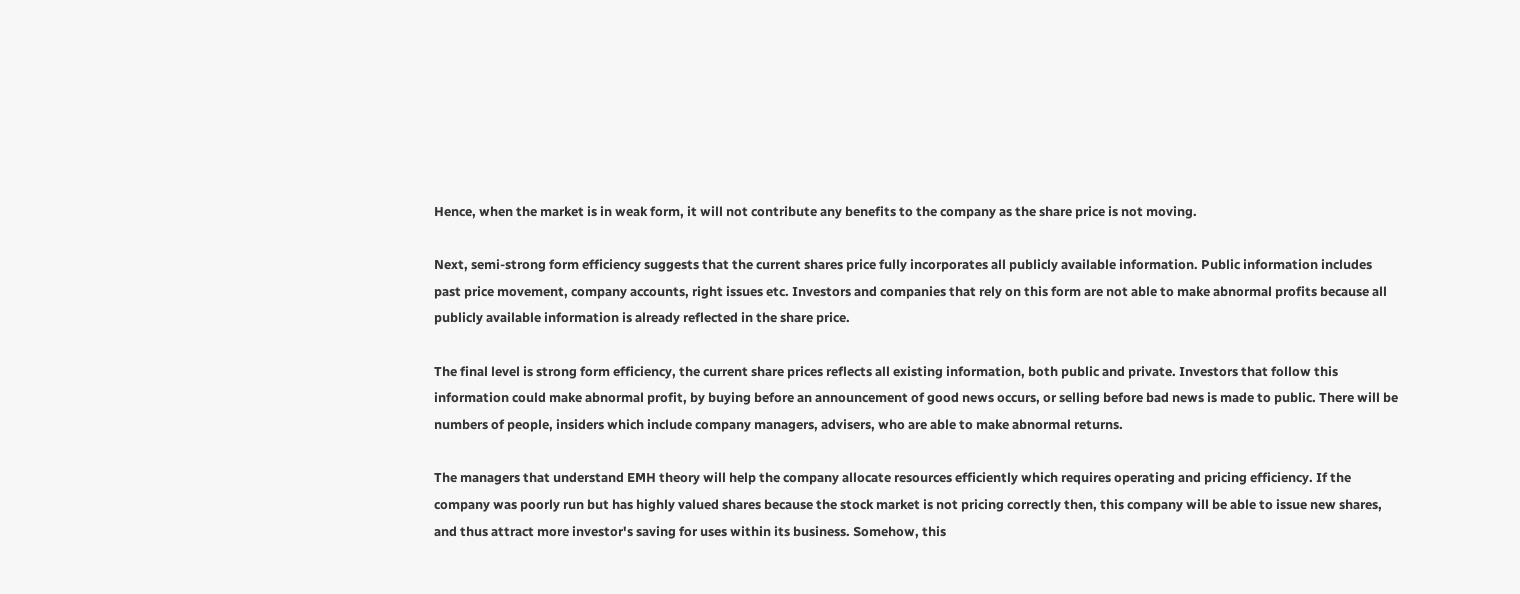Hence, when the market is in weak form, it will not contribute any benefits to the company as the share price is not moving.

Next, semi-strong form efficiency suggests that the current shares price fully incorporates all publicly available information. Public information includes past price movement, company accounts, right issues etc. Investors and companies that rely on this form are not able to make abnormal profits because all publicly available information is already reflected in the share price.

The final level is strong form efficiency, the current share prices reflects all existing information, both public and private. Investors that follow this information could make abnormal profit, by buying before an announcement of good news occurs, or selling before bad news is made to public. There will be numbers of people, insiders which include company managers, advisers, who are able to make abnormal returns.

The managers that understand EMH theory will help the company allocate resources efficiently which requires operating and pricing efficiency. If the company was poorly run but has highly valued shares because the stock market is not pricing correctly then, this company will be able to issue new shares, and thus attract more investor's saving for uses within its business. Somehow, this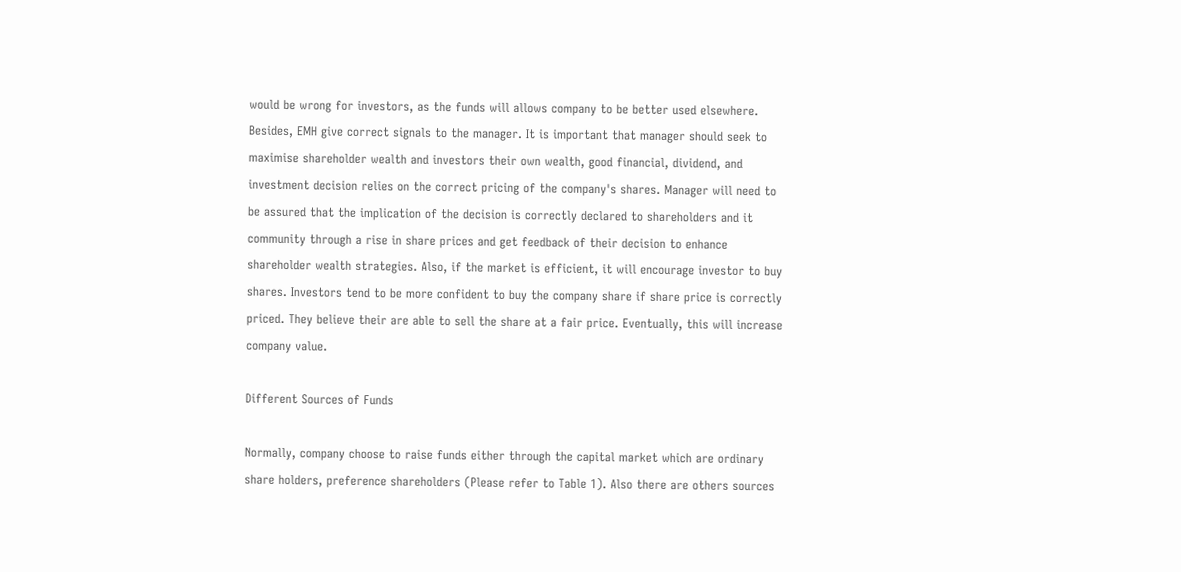would be wrong for investors, as the funds will allows company to be better used elsewhere. Besides, EMH give correct signals to the manager. It is important that manager should seek to maximise shareholder wealth and investors their own wealth, good financial, dividend, and investment decision relies on the correct pricing of the company's shares. Manager will need to be assured that the implication of the decision is correctly declared to shareholders and it community through a rise in share prices and get feedback of their decision to enhance shareholder wealth strategies. Also, if the market is efficient, it will encourage investor to buy shares. Investors tend to be more confident to buy the company share if share price is correctly priced. They believe their are able to sell the share at a fair price. Eventually, this will increase company value.

Different Sources of Funds

Normally, company choose to raise funds either through the capital market which are ordinary share holders, preference shareholders (Please refer to Table 1). Also there are others sources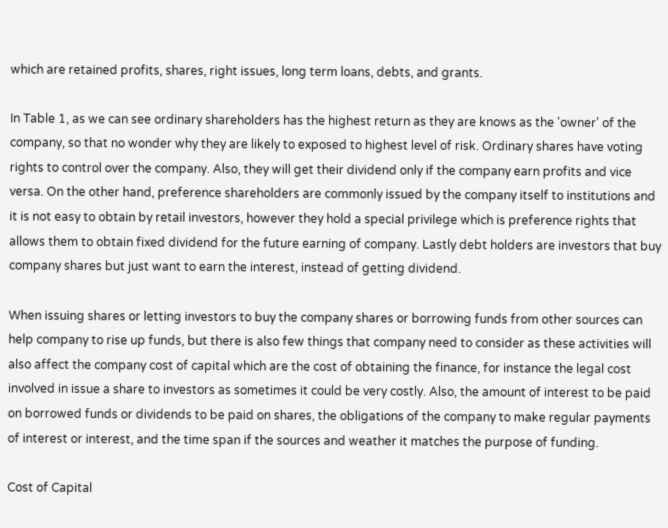which are retained profits, shares, right issues, long term loans, debts, and grants.

In Table 1, as we can see ordinary shareholders has the highest return as they are knows as the 'owner' of the company, so that no wonder why they are likely to exposed to highest level of risk. Ordinary shares have voting rights to control over the company. Also, they will get their dividend only if the company earn profits and vice versa. On the other hand, preference shareholders are commonly issued by the company itself to institutions and it is not easy to obtain by retail investors, however they hold a special privilege which is preference rights that allows them to obtain fixed dividend for the future earning of company. Lastly debt holders are investors that buy company shares but just want to earn the interest, instead of getting dividend.

When issuing shares or letting investors to buy the company shares or borrowing funds from other sources can help company to rise up funds, but there is also few things that company need to consider as these activities will also affect the company cost of capital which are the cost of obtaining the finance, for instance the legal cost involved in issue a share to investors as sometimes it could be very costly. Also, the amount of interest to be paid on borrowed funds or dividends to be paid on shares, the obligations of the company to make regular payments of interest or interest, and the time span if the sources and weather it matches the purpose of funding.

Cost of Capital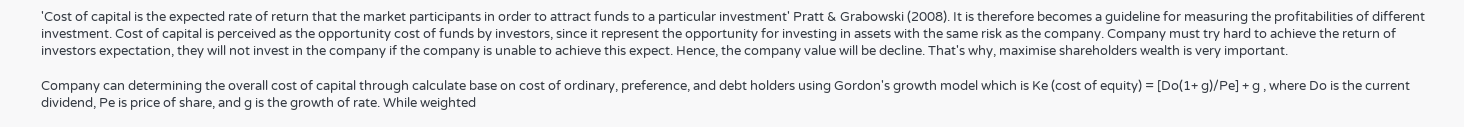'Cost of capital is the expected rate of return that the market participants in order to attract funds to a particular investment' Pratt & Grabowski (2008). It is therefore becomes a guideline for measuring the profitabilities of different investment. Cost of capital is perceived as the opportunity cost of funds by investors, since it represent the opportunity for investing in assets with the same risk as the company. Company must try hard to achieve the return of investors expectation, they will not invest in the company if the company is unable to achieve this expect. Hence, the company value will be decline. That's why, maximise shareholders wealth is very important.

Company can determining the overall cost of capital through calculate base on cost of ordinary, preference, and debt holders using Gordon's growth model which is Ke (cost of equity) = [Do(1+ g)/Pe] + g , where Do is the current dividend, Pe is price of share, and g is the growth of rate. While weighted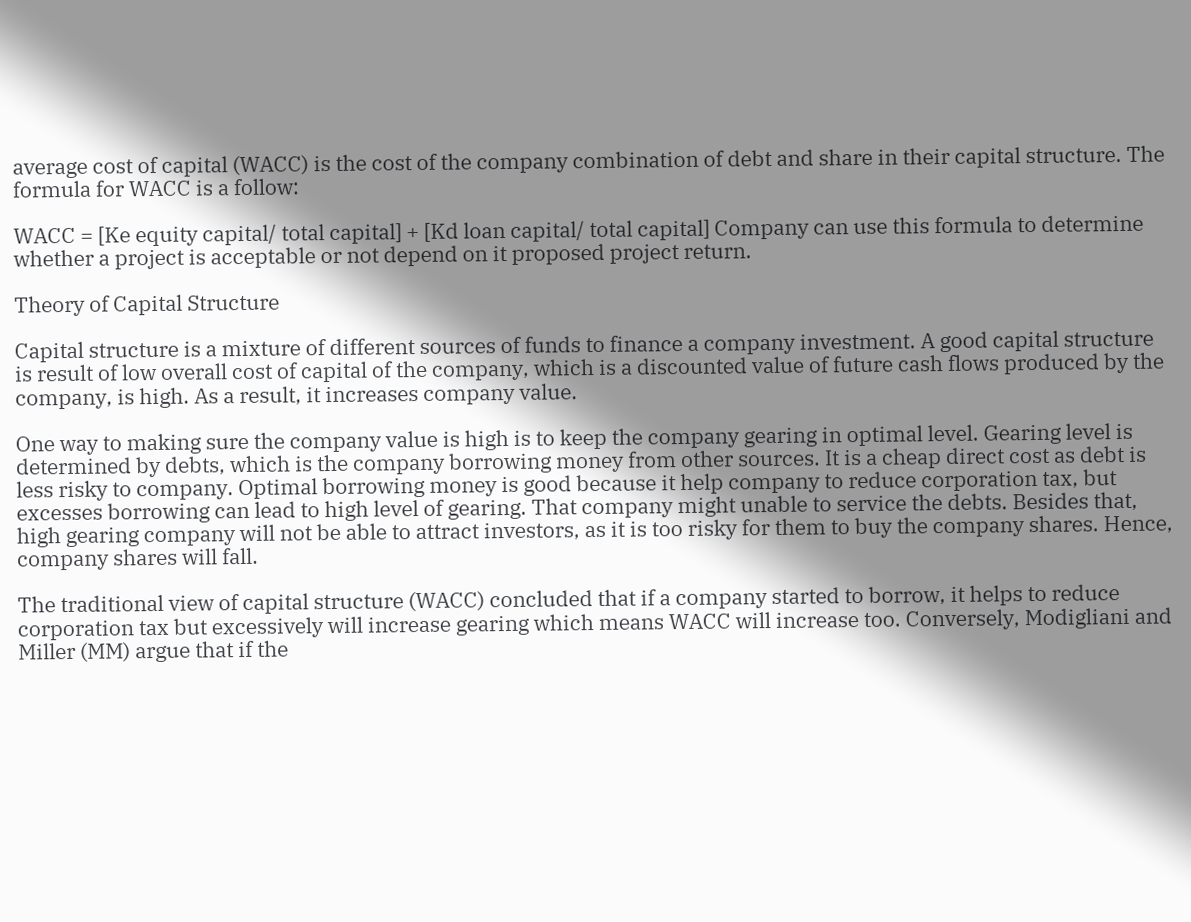average cost of capital (WACC) is the cost of the company combination of debt and share in their capital structure. The formula for WACC is a follow:

WACC = [Ke equity capital/ total capital] + [Kd loan capital/ total capital] Company can use this formula to determine whether a project is acceptable or not depend on it proposed project return.

Theory of Capital Structure

Capital structure is a mixture of different sources of funds to finance a company investment. A good capital structure is result of low overall cost of capital of the company, which is a discounted value of future cash flows produced by the company, is high. As a result, it increases company value.

One way to making sure the company value is high is to keep the company gearing in optimal level. Gearing level is determined by debts, which is the company borrowing money from other sources. It is a cheap direct cost as debt is less risky to company. Optimal borrowing money is good because it help company to reduce corporation tax, but excesses borrowing can lead to high level of gearing. That company might unable to service the debts. Besides that, high gearing company will not be able to attract investors, as it is too risky for them to buy the company shares. Hence, company shares will fall.

The traditional view of capital structure (WACC) concluded that if a company started to borrow, it helps to reduce corporation tax but excessively will increase gearing which means WACC will increase too. Conversely, Modigliani and Miller (MM) argue that if the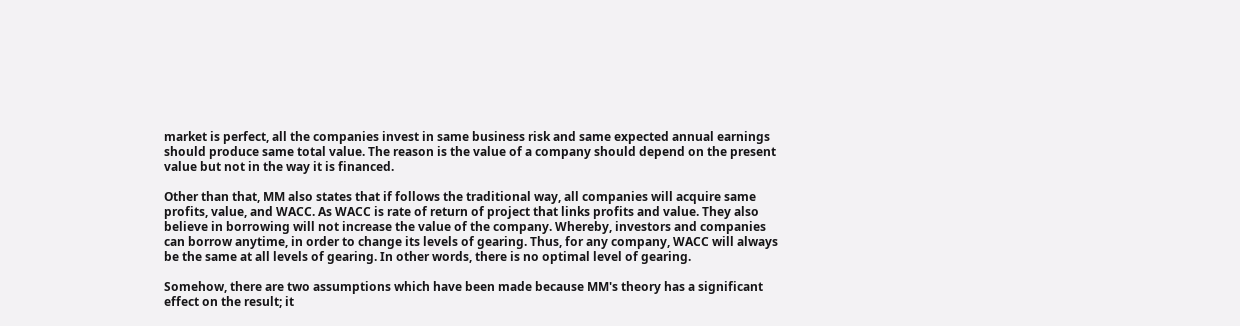market is perfect, all the companies invest in same business risk and same expected annual earnings should produce same total value. The reason is the value of a company should depend on the present value but not in the way it is financed.

Other than that, MM also states that if follows the traditional way, all companies will acquire same profits, value, and WACC. As WACC is rate of return of project that links profits and value. They also believe in borrowing will not increase the value of the company. Whereby, investors and companies can borrow anytime, in order to change its levels of gearing. Thus, for any company, WACC will always be the same at all levels of gearing. In other words, there is no optimal level of gearing.

Somehow, there are two assumptions which have been made because MM's theory has a significant effect on the result; it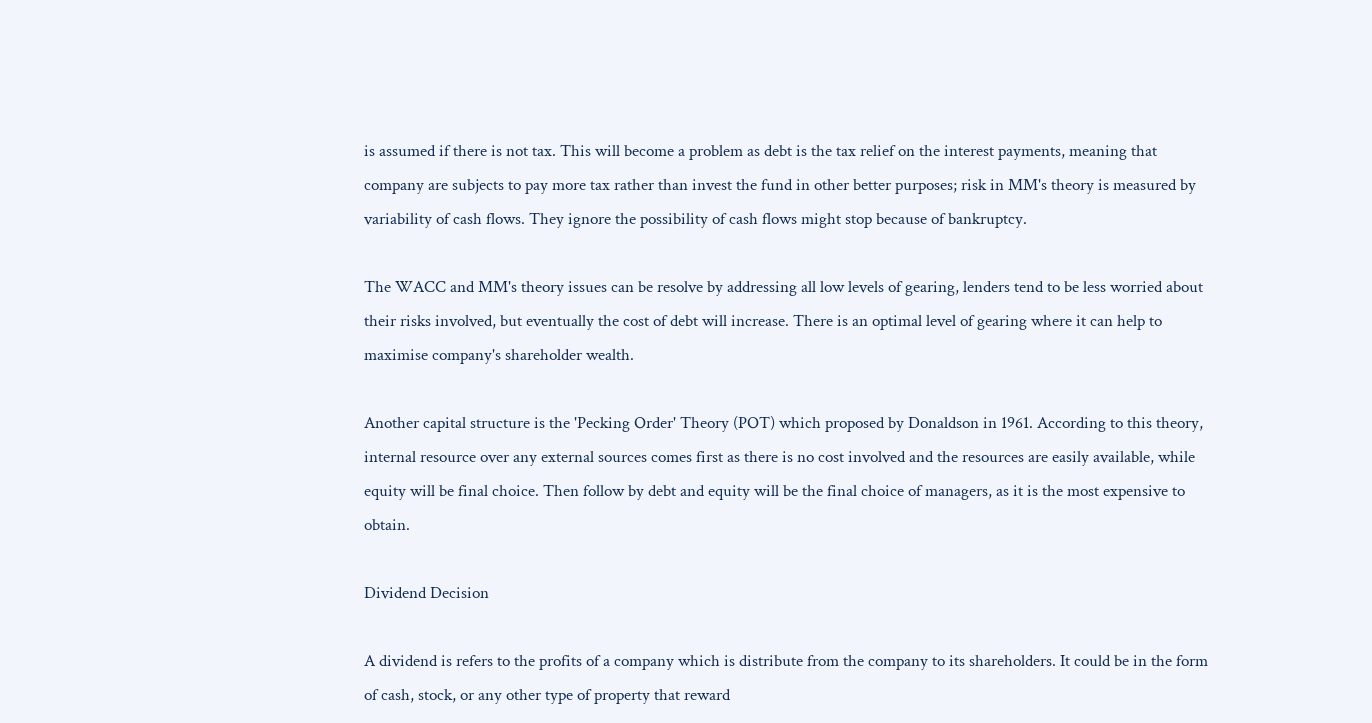is assumed if there is not tax. This will become a problem as debt is the tax relief on the interest payments, meaning that company are subjects to pay more tax rather than invest the fund in other better purposes; risk in MM's theory is measured by variability of cash flows. They ignore the possibility of cash flows might stop because of bankruptcy.

The WACC and MM's theory issues can be resolve by addressing all low levels of gearing, lenders tend to be less worried about their risks involved, but eventually the cost of debt will increase. There is an optimal level of gearing where it can help to maximise company's shareholder wealth.

Another capital structure is the 'Pecking Order' Theory (POT) which proposed by Donaldson in 1961. According to this theory, internal resource over any external sources comes first as there is no cost involved and the resources are easily available, while equity will be final choice. Then follow by debt and equity will be the final choice of managers, as it is the most expensive to obtain.

Dividend Decision

A dividend is refers to the profits of a company which is distribute from the company to its shareholders. It could be in the form of cash, stock, or any other type of property that reward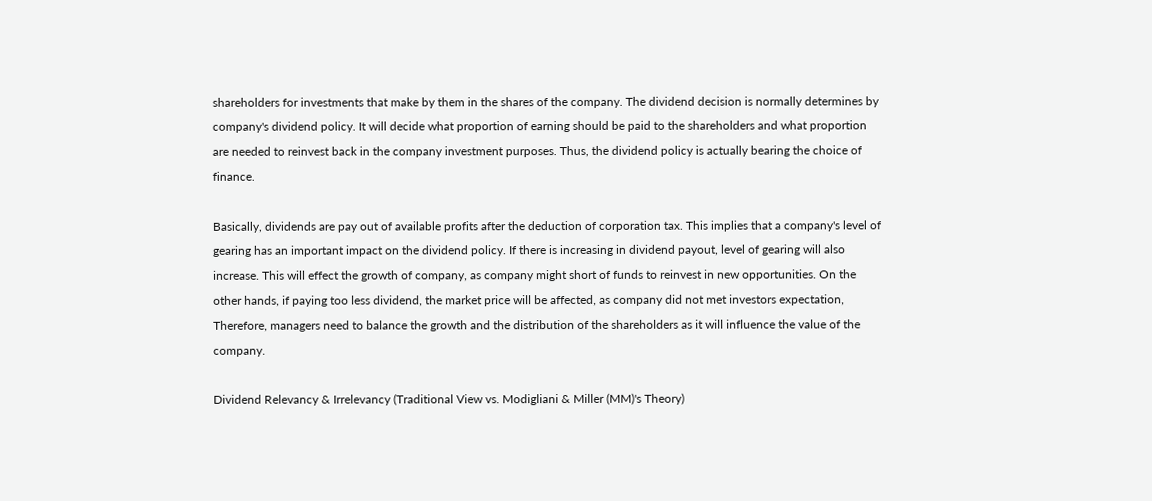shareholders for investments that make by them in the shares of the company. The dividend decision is normally determines by company's dividend policy. It will decide what proportion of earning should be paid to the shareholders and what proportion are needed to reinvest back in the company investment purposes. Thus, the dividend policy is actually bearing the choice of finance.

Basically, dividends are pay out of available profits after the deduction of corporation tax. This implies that a company's level of gearing has an important impact on the dividend policy. If there is increasing in dividend payout, level of gearing will also increase. This will effect the growth of company, as company might short of funds to reinvest in new opportunities. On the other hands, if paying too less dividend, the market price will be affected, as company did not met investors expectation, Therefore, managers need to balance the growth and the distribution of the shareholders as it will influence the value of the company.

Dividend Relevancy & Irrelevancy (Traditional View vs. Modigliani & Miller (MM)'s Theory)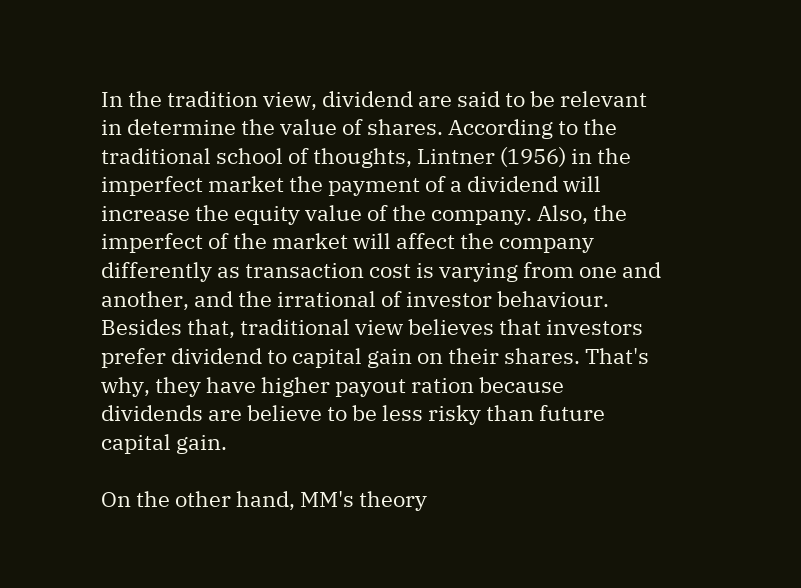In the tradition view, dividend are said to be relevant in determine the value of shares. According to the traditional school of thoughts, Lintner (1956) in the imperfect market the payment of a dividend will increase the equity value of the company. Also, the imperfect of the market will affect the company differently as transaction cost is varying from one and another, and the irrational of investor behaviour. Besides that, traditional view believes that investors prefer dividend to capital gain on their shares. That's why, they have higher payout ration because dividends are believe to be less risky than future capital gain.

On the other hand, MM's theory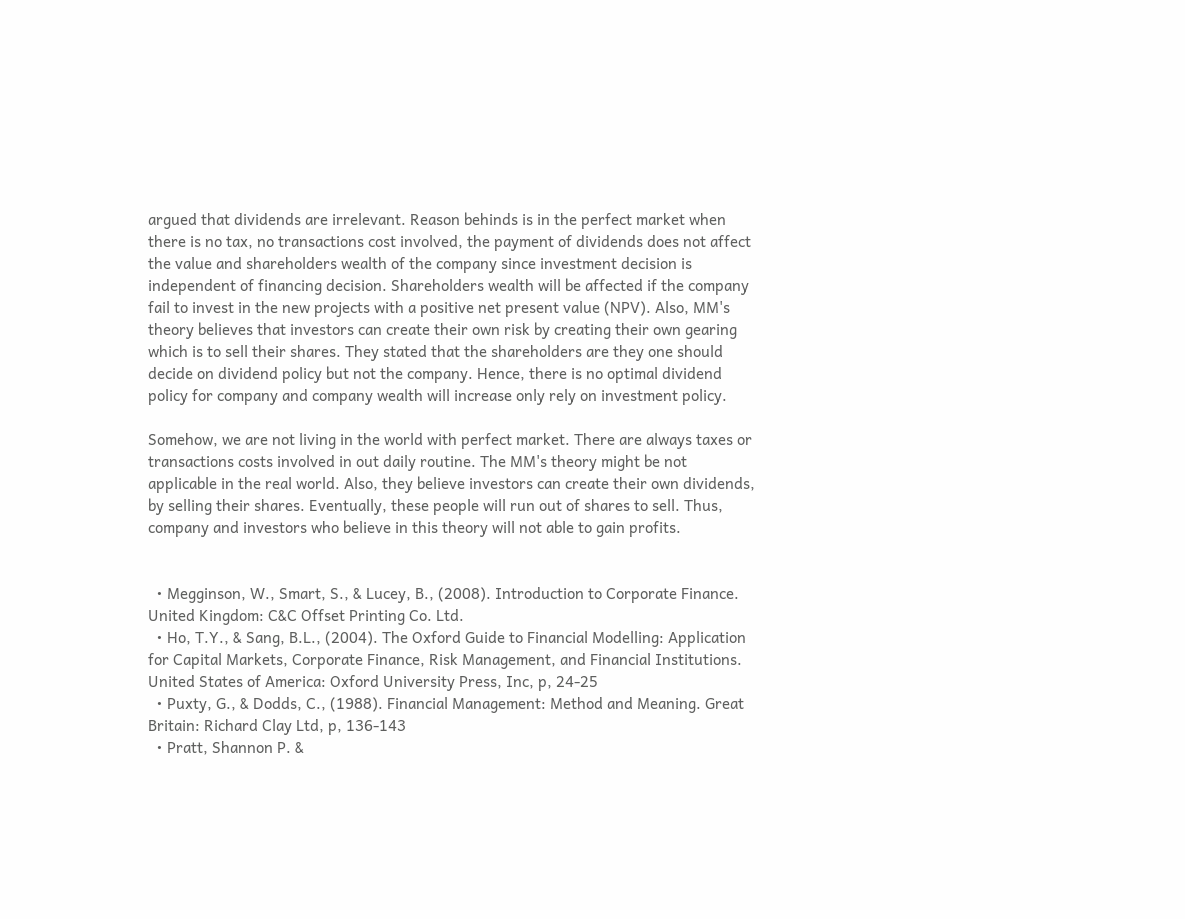argued that dividends are irrelevant. Reason behinds is in the perfect market when there is no tax, no transactions cost involved, the payment of dividends does not affect the value and shareholders wealth of the company since investment decision is independent of financing decision. Shareholders wealth will be affected if the company fail to invest in the new projects with a positive net present value (NPV). Also, MM's theory believes that investors can create their own risk by creating their own gearing which is to sell their shares. They stated that the shareholders are they one should decide on dividend policy but not the company. Hence, there is no optimal dividend policy for company and company wealth will increase only rely on investment policy.

Somehow, we are not living in the world with perfect market. There are always taxes or transactions costs involved in out daily routine. The MM's theory might be not applicable in the real world. Also, they believe investors can create their own dividends, by selling their shares. Eventually, these people will run out of shares to sell. Thus, company and investors who believe in this theory will not able to gain profits.


  • Megginson, W., Smart, S., & Lucey, B., (2008). Introduction to Corporate Finance. United Kingdom: C&C Offset Printing Co. Ltd.
  • Ho, T.Y., & Sang, B.L., (2004). The Oxford Guide to Financial Modelling: Application for Capital Markets, Corporate Finance, Risk Management, and Financial Institutions. United States of America: Oxford University Press, Inc, p, 24-25
  • Puxty, G., & Dodds, C., (1988). Financial Management: Method and Meaning. Great Britain: Richard Clay Ltd, p, 136-143
  • Pratt, Shannon P. &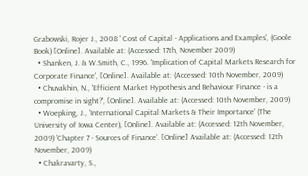Grabowski, Rojer J., 2008 ' Cost of Capital - Applications and Examples', (Goole Book) [Online]. Available at: (Accessed: 17th, November 2009)
  • Shanken, J. & W.Smith, C., 1996. 'Implication of Capital Markets Research for Corporate Finance', [Online]. Available at: (Accessed: 10th November, 2009)
  • Chuvakhin, N., 'Efficient Market Hypothesis and Behaviour Finance - is a compromise in sight?', [Online]. Available at: (Accessed: 10th November, 2009)
  • Woepking, J., 'International Capital Markets & Their Importance' (The University of Iowa Center), [Online]. Available at: (Accessed: 12th November, 2009) 'Chapter 7 - Sources of Finance'. [Online] Available at: (Accessed: 12th November, 2009)
  • Chakravarty, S.,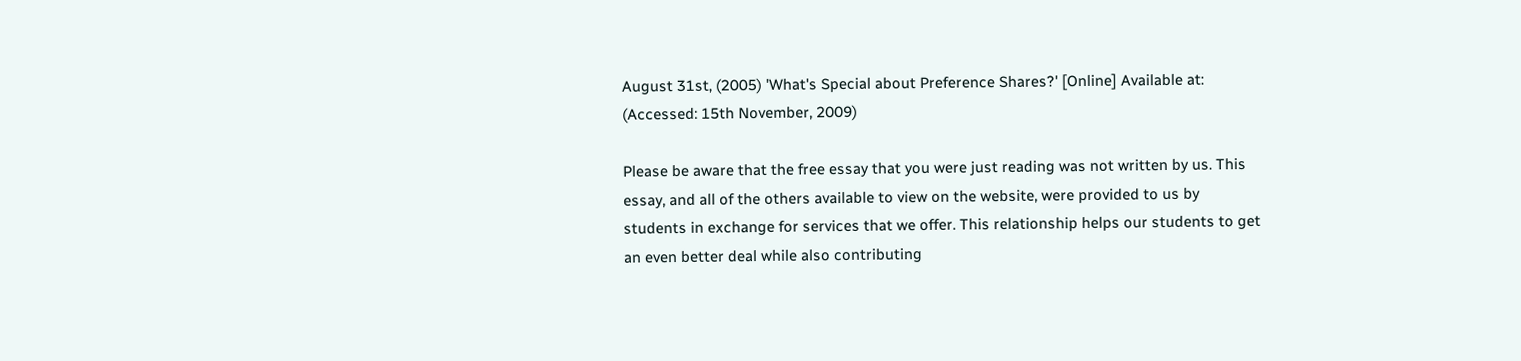August 31st, (2005) 'What's Special about Preference Shares?' [Online] Available at: (Accessed: 15th November, 2009)

Please be aware that the free essay that you were just reading was not written by us. This essay, and all of the others available to view on the website, were provided to us by students in exchange for services that we offer. This relationship helps our students to get an even better deal while also contributing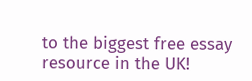to the biggest free essay resource in the UK!